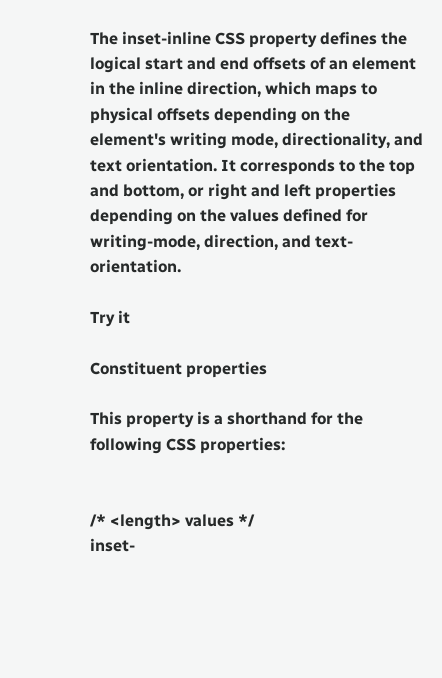The inset-inline CSS property defines the logical start and end offsets of an element in the inline direction, which maps to physical offsets depending on the element's writing mode, directionality, and text orientation. It corresponds to the top and bottom, or right and left properties depending on the values defined for writing-mode, direction, and text-orientation.

Try it

Constituent properties

This property is a shorthand for the following CSS properties:


/* <length> values */
inset-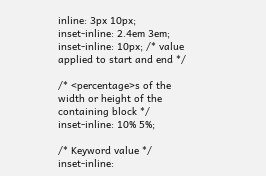inline: 3px 10px;
inset-inline: 2.4em 3em;
inset-inline: 10px; /* value applied to start and end */

/* <percentage>s of the width or height of the containing block */
inset-inline: 10% 5%;

/* Keyword value */
inset-inline: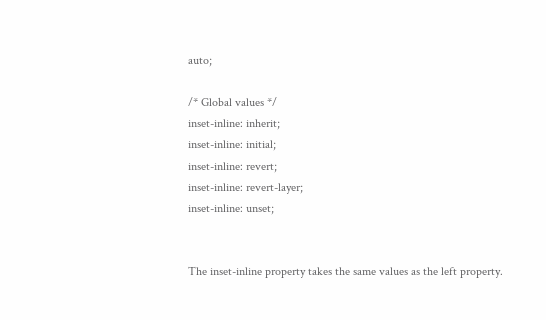auto;

/* Global values */
inset-inline: inherit;
inset-inline: initial;
inset-inline: revert;
inset-inline: revert-layer;
inset-inline: unset;


The inset-inline property takes the same values as the left property.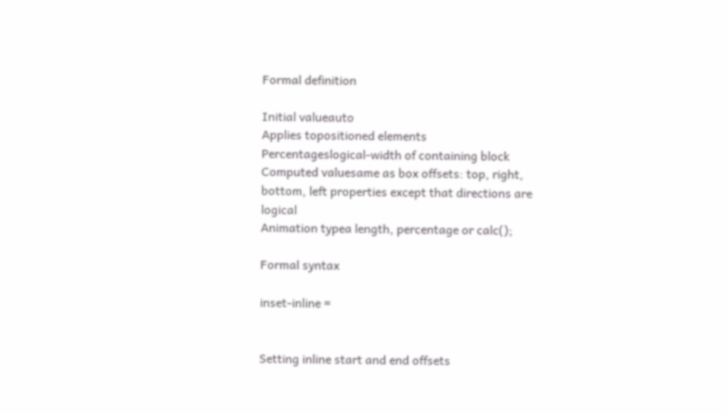Formal definition

Initial valueauto
Applies topositioned elements
Percentageslogical-width of containing block
Computed valuesame as box offsets: top, right, bottom, left properties except that directions are logical
Animation typea length, percentage or calc();

Formal syntax

inset-inline =


Setting inline start and end offsets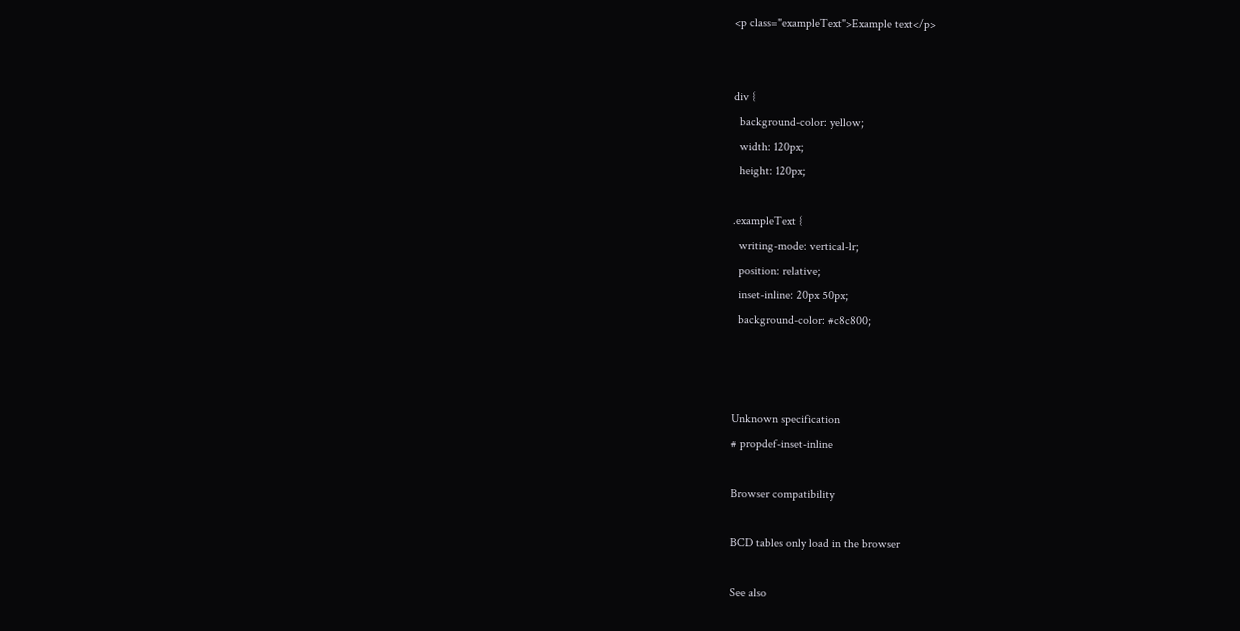<p class="exampleText">Example text</p>


div {
  background-color: yellow;
  width: 120px;
  height: 120px;

.exampleText {
  writing-mode: vertical-lr;
  position: relative;
  inset-inline: 20px 50px;
  background-color: #c8c800;



Unknown specification
# propdef-inset-inline

Browser compatibility

BCD tables only load in the browser

See also